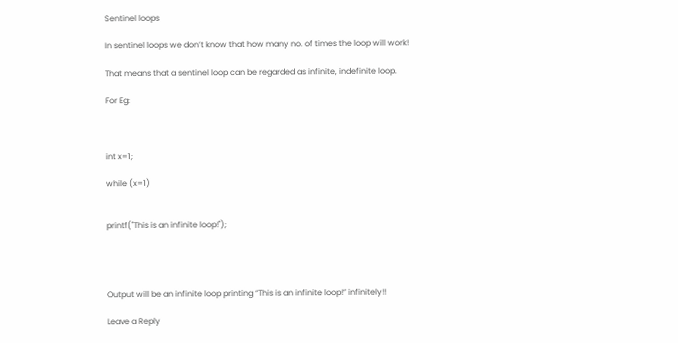Sentinel loops

In sentinel loops we don’t know that how many no. of times the loop will work!

That means that a sentinel loop can be regarded as infinite, indefinite loop.

For Eg:



int x=1;

while (x=1)


printf("This is an infinite loop!");




Output will be an infinite loop printing “This is an infinite loop!” infinitely!!

Leave a Reply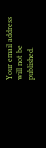Your email address will not be published.